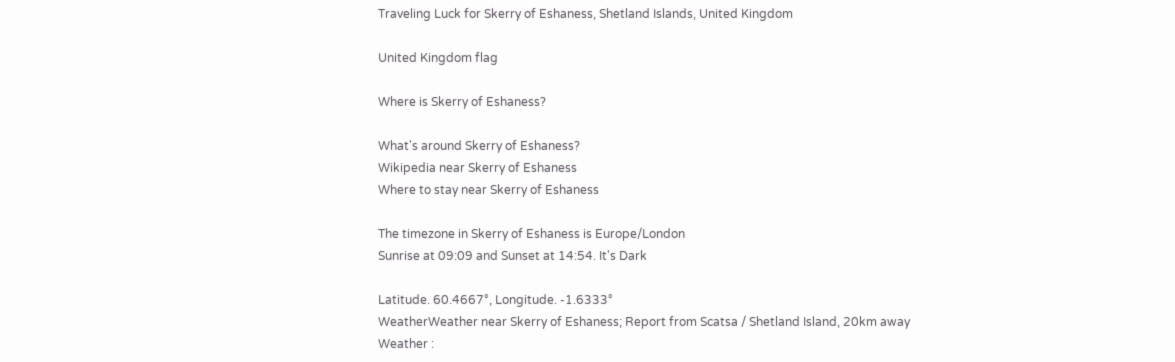Traveling Luck for Skerry of Eshaness, Shetland Islands, United Kingdom

United Kingdom flag

Where is Skerry of Eshaness?

What's around Skerry of Eshaness?
Wikipedia near Skerry of Eshaness
Where to stay near Skerry of Eshaness

The timezone in Skerry of Eshaness is Europe/London
Sunrise at 09:09 and Sunset at 14:54. It's Dark

Latitude. 60.4667°, Longitude. -1.6333°
WeatherWeather near Skerry of Eshaness; Report from Scatsa / Shetland Island, 20km away
Weather :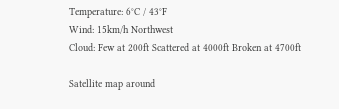Temperature: 6°C / 43°F
Wind: 15km/h Northwest
Cloud: Few at 200ft Scattered at 4000ft Broken at 4700ft

Satellite map around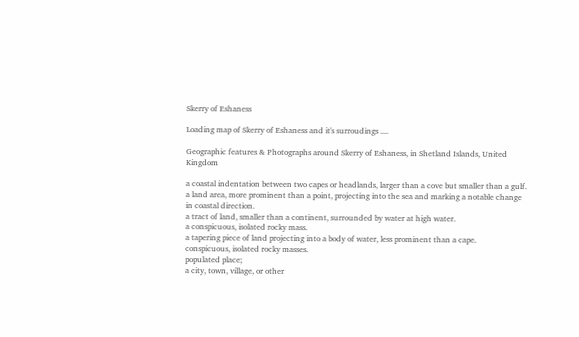Skerry of Eshaness

Loading map of Skerry of Eshaness and it's surroudings ....

Geographic features & Photographs around Skerry of Eshaness, in Shetland Islands, United Kingdom

a coastal indentation between two capes or headlands, larger than a cove but smaller than a gulf.
a land area, more prominent than a point, projecting into the sea and marking a notable change in coastal direction.
a tract of land, smaller than a continent, surrounded by water at high water.
a conspicuous, isolated rocky mass.
a tapering piece of land projecting into a body of water, less prominent than a cape.
conspicuous, isolated rocky masses.
populated place;
a city, town, village, or other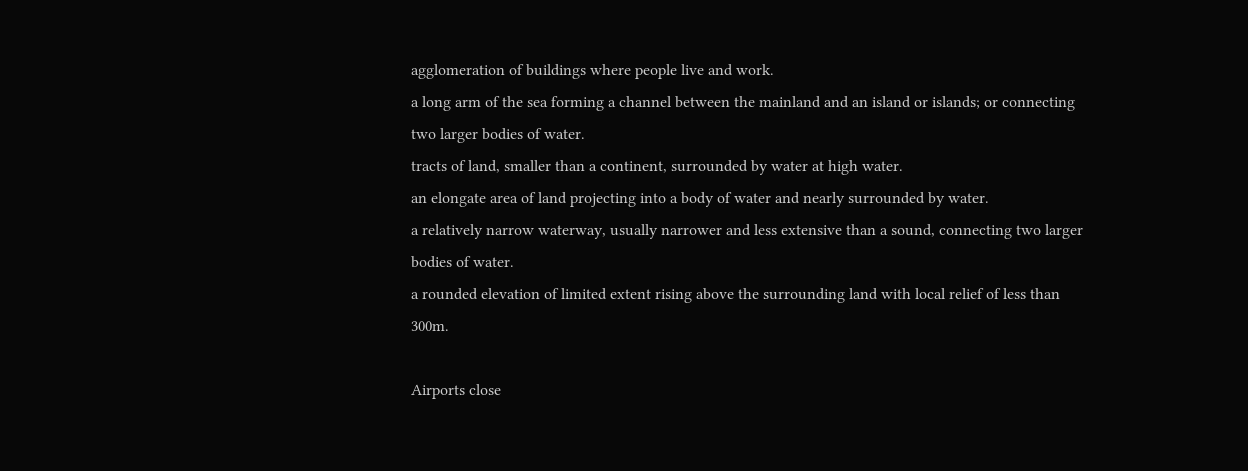agglomeration of buildings where people live and work.
a long arm of the sea forming a channel between the mainland and an island or islands; or connecting two larger bodies of water.
tracts of land, smaller than a continent, surrounded by water at high water.
an elongate area of land projecting into a body of water and nearly surrounded by water.
a relatively narrow waterway, usually narrower and less extensive than a sound, connecting two larger bodies of water.
a rounded elevation of limited extent rising above the surrounding land with local relief of less than 300m.

Airports close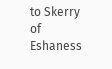to Skerry of Eshaness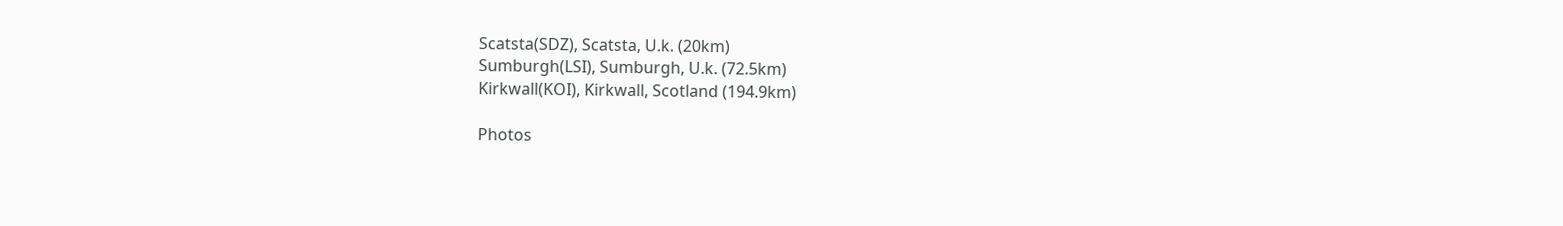Scatsta(SDZ), Scatsta, U.k. (20km)
Sumburgh(LSI), Sumburgh, U.k. (72.5km)
Kirkwall(KOI), Kirkwall, Scotland (194.9km)

Photos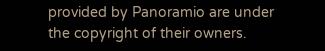provided by Panoramio are under the copyright of their owners.